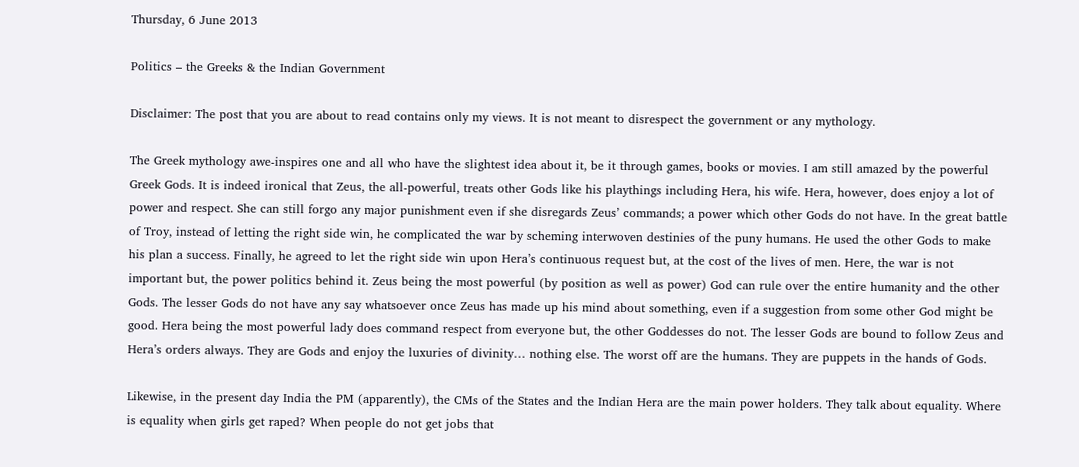Thursday, 6 June 2013

Politics – the Greeks & the Indian Government

Disclaimer: The post that you are about to read contains only my views. It is not meant to disrespect the government or any mythology.

The Greek mythology awe-inspires one and all who have the slightest idea about it, be it through games, books or movies. I am still amazed by the powerful Greek Gods. It is indeed ironical that Zeus, the all-powerful, treats other Gods like his playthings including Hera, his wife. Hera, however, does enjoy a lot of power and respect. She can still forgo any major punishment even if she disregards Zeus’ commands; a power which other Gods do not have. In the great battle of Troy, instead of letting the right side win, he complicated the war by scheming interwoven destinies of the puny humans. He used the other Gods to make his plan a success. Finally, he agreed to let the right side win upon Hera’s continuous request but, at the cost of the lives of men. Here, the war is not important but, the power politics behind it. Zeus being the most powerful (by position as well as power) God can rule over the entire humanity and the other Gods. The lesser Gods do not have any say whatsoever once Zeus has made up his mind about something, even if a suggestion from some other God might be good. Hera being the most powerful lady does command respect from everyone but, the other Goddesses do not. The lesser Gods are bound to follow Zeus and Hera’s orders always. They are Gods and enjoy the luxuries of divinity… nothing else. The worst off are the humans. They are puppets in the hands of Gods.

Likewise, in the present day India the PM (apparently), the CMs of the States and the Indian Hera are the main power holders. They talk about equality. Where is equality when girls get raped? When people do not get jobs that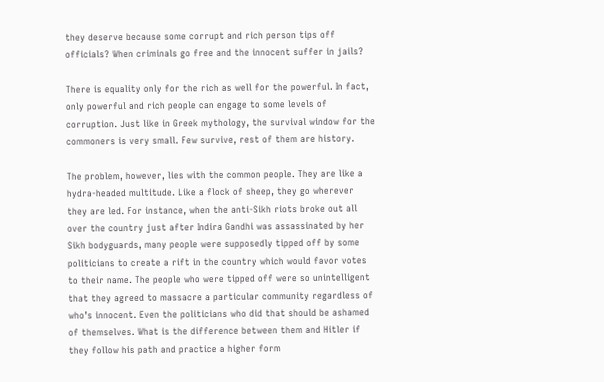they deserve because some corrupt and rich person tips off officials? When criminals go free and the innocent suffer in jails?

There is equality only for the rich as well for the powerful. In fact, only powerful and rich people can engage to some levels of corruption. Just like in Greek mythology, the survival window for the commoners is very small. Few survive, rest of them are history.

The problem, however, lies with the common people. They are like a hydra-headed multitude. Like a flock of sheep, they go wherever they are led. For instance, when the anti-Sikh riots broke out all over the country just after Indira Gandhi was assassinated by her Sikh bodyguards, many people were supposedly tipped off by some politicians to create a rift in the country which would favor votes to their name. The people who were tipped off were so unintelligent that they agreed to massacre a particular community regardless of who’s innocent. Even the politicians who did that should be ashamed of themselves. What is the difference between them and Hitler if they follow his path and practice a higher form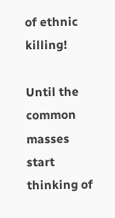of ethnic killing!

Until the common masses start thinking of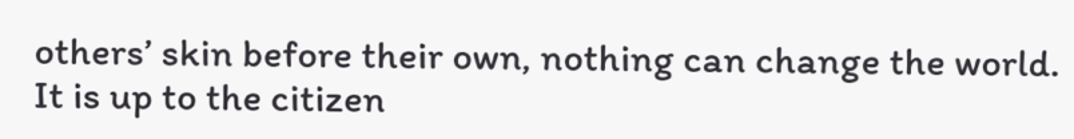others’ skin before their own, nothing can change the world. It is up to the citizen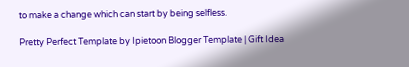to make a change which can start by being selfless.

Pretty Perfect Template by Ipietoon Blogger Template | Gift Idea